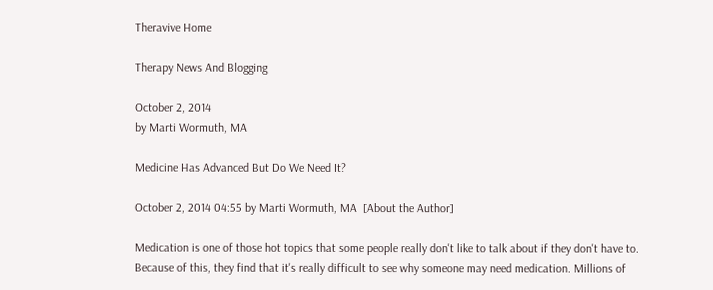Theravive Home

Therapy News And Blogging

October 2, 2014
by Marti Wormuth, MA

Medicine Has Advanced But Do We Need It?

October 2, 2014 04:55 by Marti Wormuth, MA  [About the Author]

Medication is one of those hot topics that some people really don't like to talk about if they don't have to. Because of this, they find that it's really difficult to see why someone may need medication. Millions of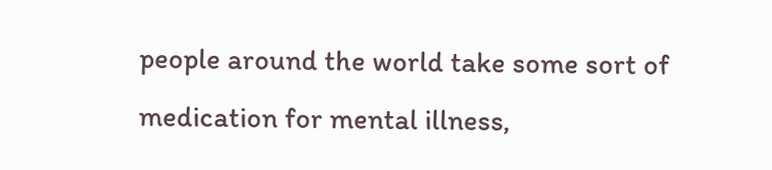people around the world take some sort of medication for mental illness,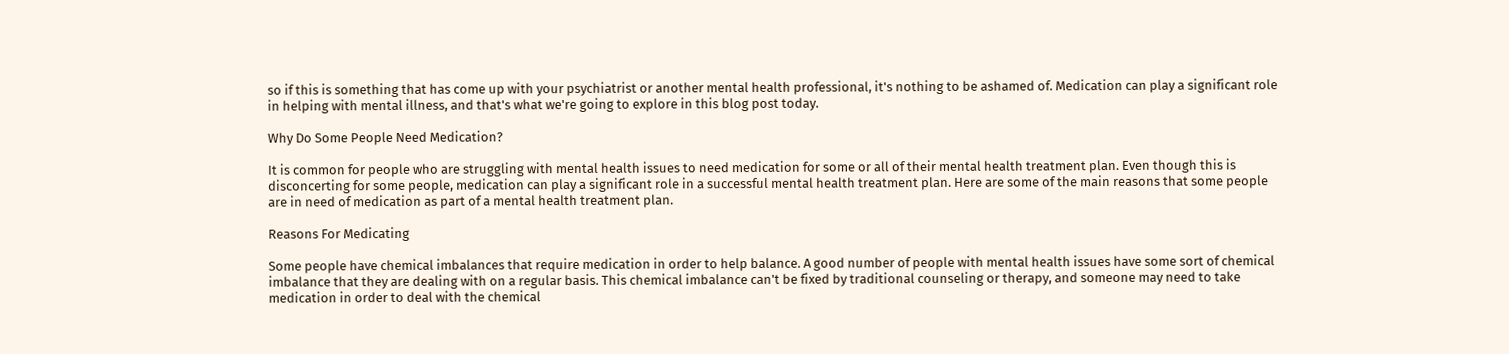so if this is something that has come up with your psychiatrist or another mental health professional, it's nothing to be ashamed of. Medication can play a significant role in helping with mental illness, and that's what we're going to explore in this blog post today.

Why Do Some People Need Medication?

It is common for people who are struggling with mental health issues to need medication for some or all of their mental health treatment plan. Even though this is disconcerting for some people, medication can play a significant role in a successful mental health treatment plan. Here are some of the main reasons that some people are in need of medication as part of a mental health treatment plan.

Reasons For Medicating

Some people have chemical imbalances that require medication in order to help balance. A good number of people with mental health issues have some sort of chemical imbalance that they are dealing with on a regular basis. This chemical imbalance can't be fixed by traditional counseling or therapy, and someone may need to take medication in order to deal with the chemical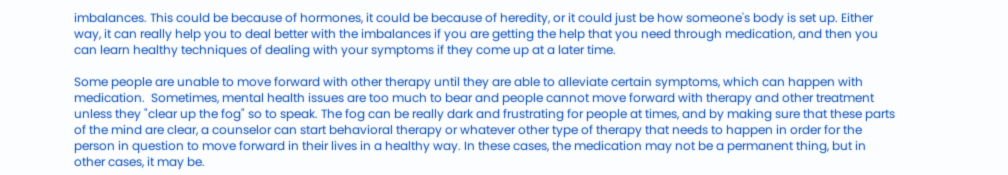imbalances. This could be because of hormones, it could be because of heredity, or it could just be how someone's body is set up. Either way, it can really help you to deal better with the imbalances if you are getting the help that you need through medication, and then you can learn healthy techniques of dealing with your symptoms if they come up at a later time.

Some people are unable to move forward with other therapy until they are able to alleviate certain symptoms, which can happen with medication.  Sometimes, mental health issues are too much to bear and people cannot move forward with therapy and other treatment unless they "clear up the fog" so to speak. The fog can be really dark and frustrating for people at times, and by making sure that these parts of the mind are clear, a counselor can start behavioral therapy or whatever other type of therapy that needs to happen in order for the person in question to move forward in their lives in a healthy way. In these cases, the medication may not be a permanent thing, but in other cases, it may be.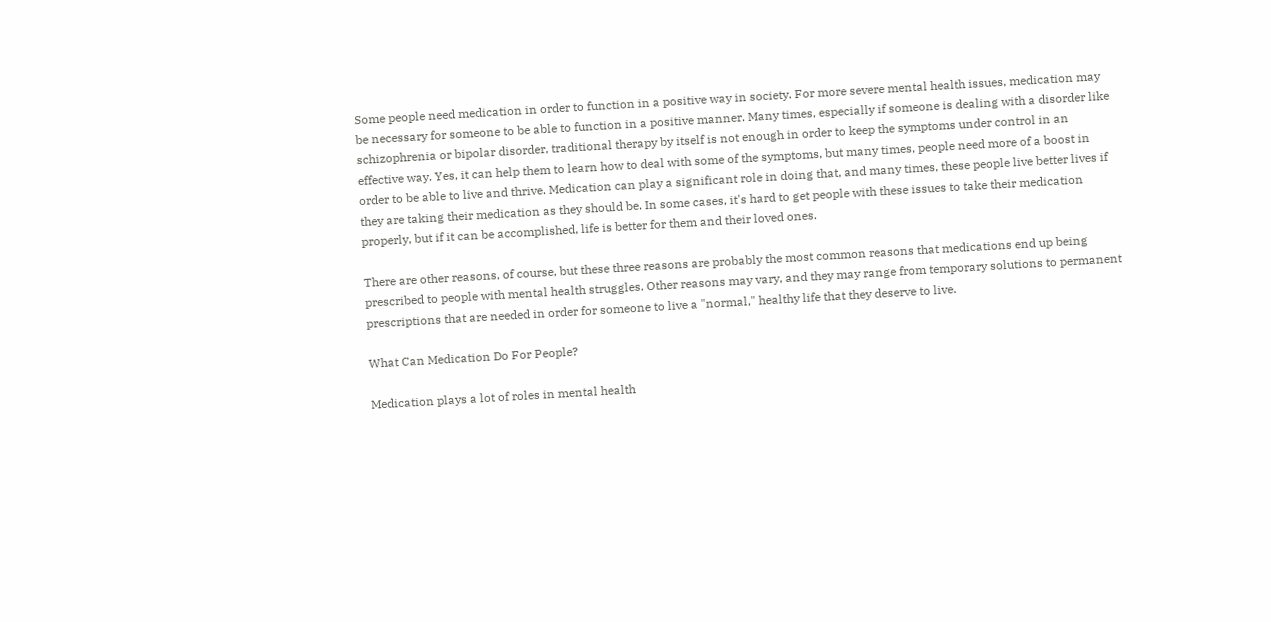Some people need medication in order to function in a positive way in society. For more severe mental health issues, medication may be necessary for someone to be able to function in a positive manner. Many times, especially if someone is dealing with a disorder like schizophrenia or bipolar disorder, traditional therapy by itself is not enough in order to keep the symptoms under control in an effective way. Yes, it can help them to learn how to deal with some of the symptoms, but many times, people need more of a boost in order to be able to live and thrive. Medication can play a significant role in doing that, and many times, these people live better lives if they are taking their medication as they should be. In some cases, it's hard to get people with these issues to take their medication properly, but if it can be accomplished, life is better for them and their loved ones.

There are other reasons, of course, but these three reasons are probably the most common reasons that medications end up being prescribed to people with mental health struggles. Other reasons may vary, and they may range from temporary solutions to permanent prescriptions that are needed in order for someone to live a "normal," healthy life that they deserve to live.

What Can Medication Do For People?

Medication plays a lot of roles in mental health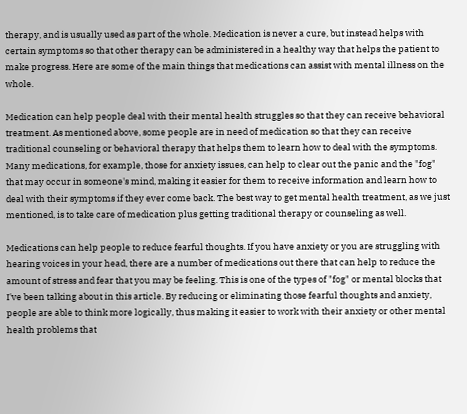therapy, and is usually used as part of the whole. Medication is never a cure, but instead helps with certain symptoms so that other therapy can be administered in a healthy way that helps the patient to make progress. Here are some of the main things that medications can assist with mental illness on the whole.

Medication can help people deal with their mental health struggles so that they can receive behavioral treatment. As mentioned above, some people are in need of medication so that they can receive traditional counseling or behavioral therapy that helps them to learn how to deal with the symptoms. Many medications, for example, those for anxiety issues, can help to clear out the panic and the "fog" that may occur in someone's mind, making it easier for them to receive information and learn how to deal with their symptoms if they ever come back. The best way to get mental health treatment, as we just mentioned, is to take care of medication plus getting traditional therapy or counseling as well.

Medications can help people to reduce fearful thoughts. If you have anxiety or you are struggling with hearing voices in your head, there are a number of medications out there that can help to reduce the amount of stress and fear that you may be feeling. This is one of the types of "fog" or mental blocks that I've been talking about in this article. By reducing or eliminating those fearful thoughts and anxiety, people are able to think more logically, thus making it easier to work with their anxiety or other mental health problems that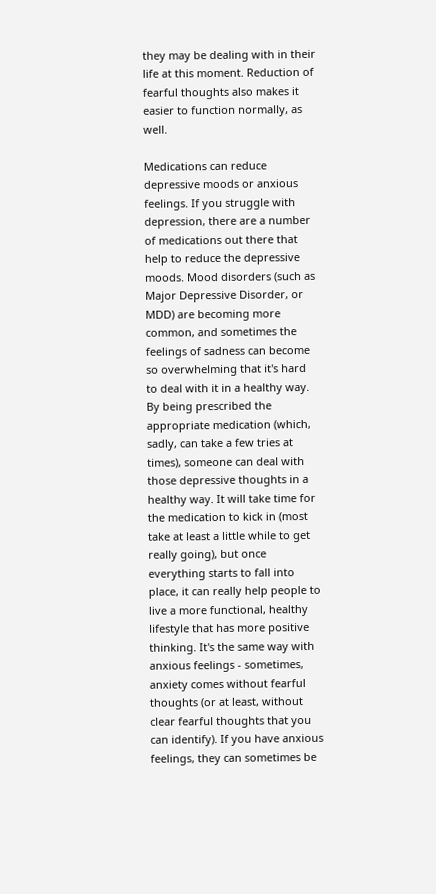they may be dealing with in their life at this moment. Reduction of fearful thoughts also makes it easier to function normally, as well.

Medications can reduce depressive moods or anxious feelings. If you struggle with depression, there are a number of medications out there that help to reduce the depressive moods. Mood disorders (such as Major Depressive Disorder, or MDD) are becoming more common, and sometimes the feelings of sadness can become so overwhelming that it's hard to deal with it in a healthy way. By being prescribed the appropriate medication (which, sadly, can take a few tries at times), someone can deal with those depressive thoughts in a healthy way. It will take time for the medication to kick in (most take at least a little while to get really going), but once everything starts to fall into place, it can really help people to live a more functional, healthy lifestyle that has more positive thinking. It's the same way with anxious feelings - sometimes, anxiety comes without fearful thoughts (or at least, without clear fearful thoughts that you can identify). If you have anxious feelings, they can sometimes be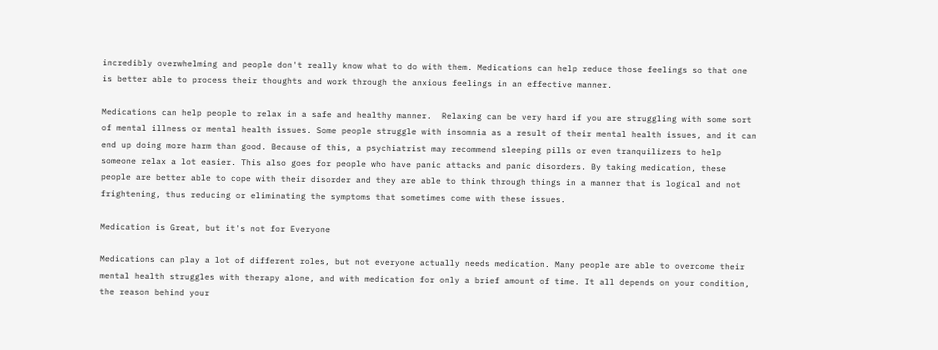incredibly overwhelming and people don't really know what to do with them. Medications can help reduce those feelings so that one is better able to process their thoughts and work through the anxious feelings in an effective manner.

Medications can help people to relax in a safe and healthy manner.  Relaxing can be very hard if you are struggling with some sort of mental illness or mental health issues. Some people struggle with insomnia as a result of their mental health issues, and it can end up doing more harm than good. Because of this, a psychiatrist may recommend sleeping pills or even tranquilizers to help someone relax a lot easier. This also goes for people who have panic attacks and panic disorders. By taking medication, these people are better able to cope with their disorder and they are able to think through things in a manner that is logical and not frightening, thus reducing or eliminating the symptoms that sometimes come with these issues.

Medication is Great, but it's not for Everyone

Medications can play a lot of different roles, but not everyone actually needs medication. Many people are able to overcome their mental health struggles with therapy alone, and with medication for only a brief amount of time. It all depends on your condition, the reason behind your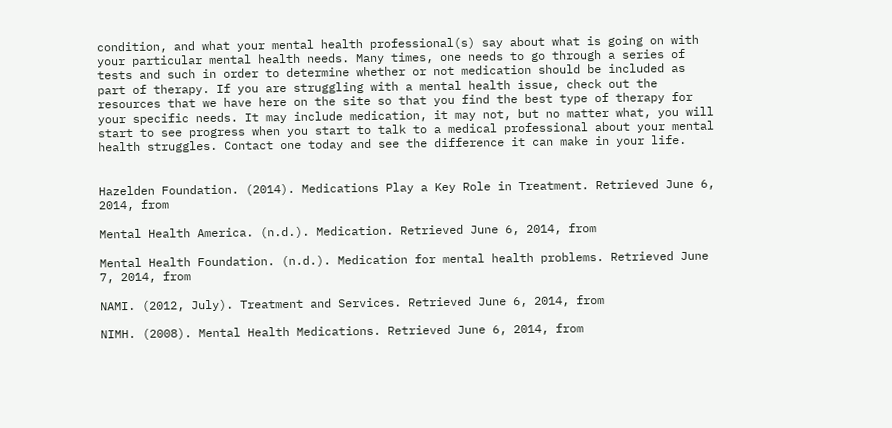condition, and what your mental health professional(s) say about what is going on with your particular mental health needs. Many times, one needs to go through a series of tests and such in order to determine whether or not medication should be included as part of therapy. If you are struggling with a mental health issue, check out the resources that we have here on the site so that you find the best type of therapy for your specific needs. It may include medication, it may not, but no matter what, you will start to see progress when you start to talk to a medical professional about your mental health struggles. Contact one today and see the difference it can make in your life.


Hazelden Foundation. (2014). Medications Play a Key Role in Treatment. Retrieved June 6, 2014, from

Mental Health America. (n.d.). Medication. Retrieved June 6, 2014, from

Mental Health Foundation. (n.d.). Medication for mental health problems. Retrieved June 7, 2014, from

NAMI. (2012, July). Treatment and Services. Retrieved June 6, 2014, from

NIMH. (2008). Mental Health Medications. Retrieved June 6, 2014, from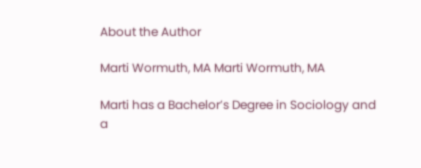About the Author

Marti Wormuth, MA Marti Wormuth, MA

Marti has a Bachelor’s Degree in Sociology and a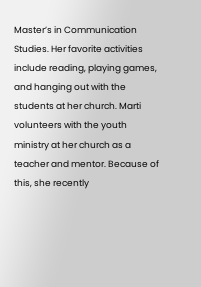Master’s in Communication Studies. Her favorite activities include reading, playing games, and hanging out with the students at her church. Marti volunteers with the youth ministry at her church as a teacher and mentor. Because of this, she recently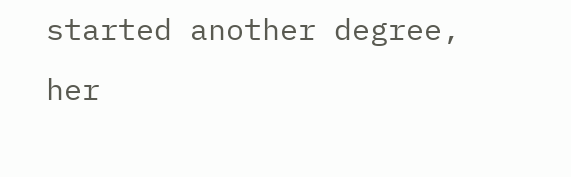started another degree, her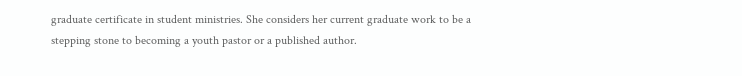graduate certificate in student ministries. She considers her current graduate work to be a stepping stone to becoming a youth pastor or a published author.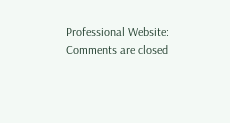Professional Website:
Comments are closed